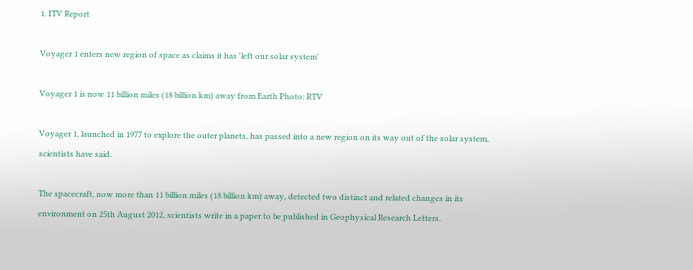1. ITV Report

Voyager 1 enters new region of space as claims it has 'left our solar system'

Voyager 1 is now 11 billion miles (18 billion km) away from Earth Photo: RTV

Voyager 1, launched in 1977 to explore the outer planets, has passed into a new region on its way out of the solar system, scientists have said.

The spacecraft, now more than 11 billion miles (18 billion km) away, detected two distinct and related changes in its environment on 25th August 2012, scientists write in a paper to be published in Geophysical Research Letters.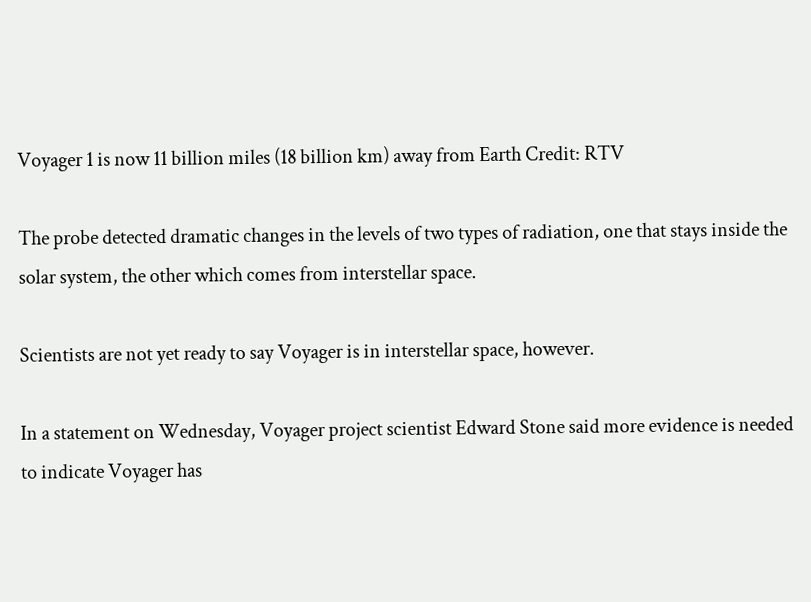Voyager 1 is now 11 billion miles (18 billion km) away from Earth Credit: RTV

The probe detected dramatic changes in the levels of two types of radiation, one that stays inside the solar system, the other which comes from interstellar space.

Scientists are not yet ready to say Voyager is in interstellar space, however.

In a statement on Wednesday, Voyager project scientist Edward Stone said more evidence is needed to indicate Voyager has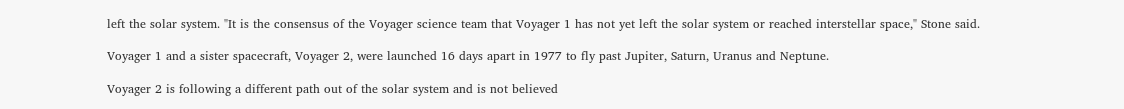left the solar system. "It is the consensus of the Voyager science team that Voyager 1 has not yet left the solar system or reached interstellar space," Stone said.

Voyager 1 and a sister spacecraft, Voyager 2, were launched 16 days apart in 1977 to fly past Jupiter, Saturn, Uranus and Neptune.

Voyager 2 is following a different path out of the solar system and is not believed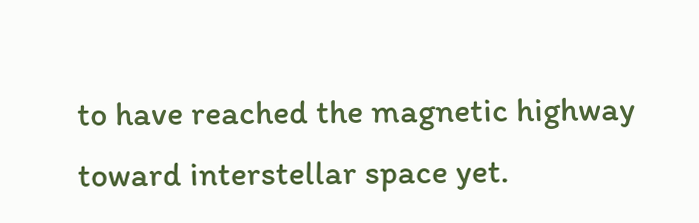to have reached the magnetic highway toward interstellar space yet.